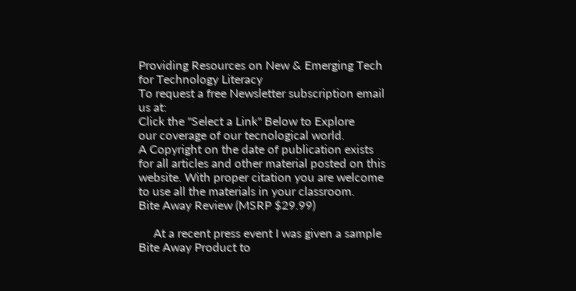Providing Resources on New & Emerging Tech for Technology Literacy
To request a free Newsletter subscription email us at:
Click the "Select a Link" Below to Explore
our coverage of our tecnological world.
A Copyright on the date of publication exists for all articles and other material posted on this website. With proper citation you are welcome to use all the materials in your classroom.
Bite Away Review (MSRP $29.99)

     At a recent press event I was given a sample Bite Away Product to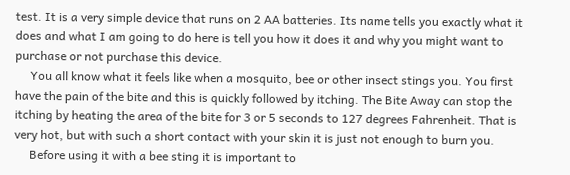test. It is a very simple device that runs on 2 AA batteries. Its name tells you exactly what it does and what I am going to do here is tell you how it does it and why you might want to purchase or not purchase this device.
     You all know what it feels like when a mosquito, bee or other insect stings you. You first have the pain of the bite and this is quickly followed by itching. The Bite Away can stop the itching by heating the area of the bite for 3 or 5 seconds to 127 degrees Fahrenheit. That is very hot, but with such a short contact with your skin it is just not enough to burn you.
     Before using it with a bee sting it is important to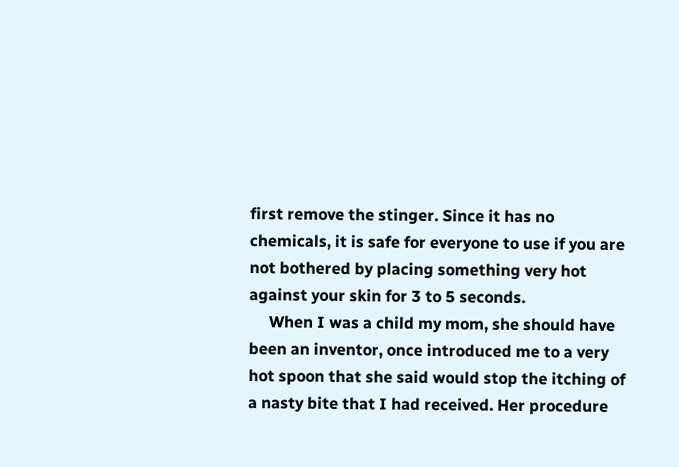first remove the stinger. Since it has no chemicals, it is safe for everyone to use if you are not bothered by placing something very hot against your skin for 3 to 5 seconds.
     When I was a child my mom, she should have been an inventor, once introduced me to a very hot spoon that she said would stop the itching of a nasty bite that I had received. Her procedure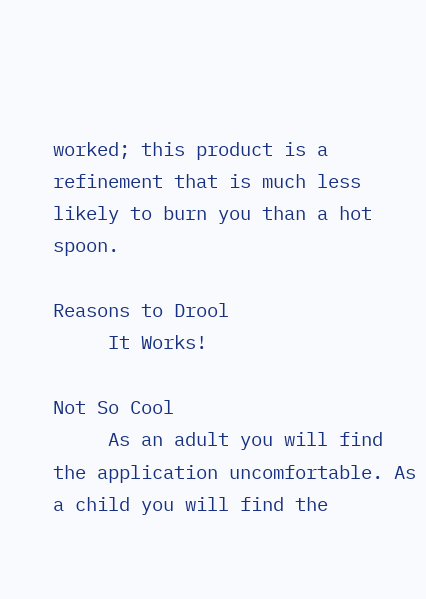worked; this product is a refinement that is much less likely to burn you than a hot spoon.

Reasons to Drool
     It Works!

Not So Cool
     As an adult you will find the application uncomfortable. As a child you will find the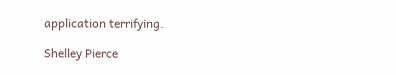application terrifying.

Shelley Pierce